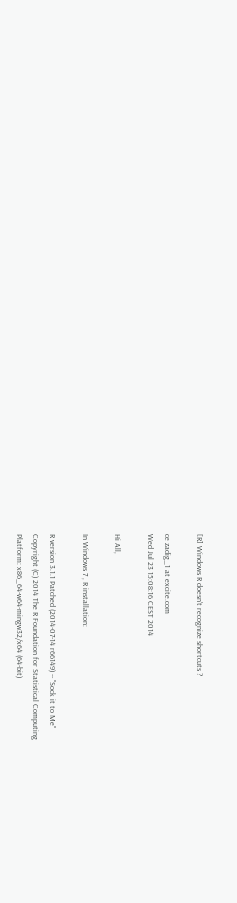[R] Windows R doesn't recognize shortcuts ?

ce zadig_1 at excite.com
Wed Jul 23 15:08:16 CEST 2014

Hi All,

In Windows 7 , R installation:

R version 3.1.1 Patched (2014-07-14 r66149) -- "Sock it to Me"
Copyright (C) 2014 The R Foundation for Statistical Computing
Platform: x86_64-w64-mingw32/x64 (64-bit)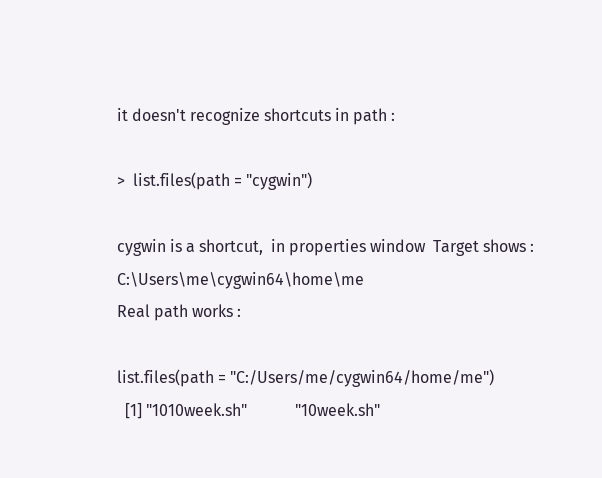it doesn't recognize shortcuts in path :

>  list.files(path = "cygwin")

cygwin is a shortcut,  in properties window  Target shows : C:\Users\me\cygwin64\home\me
Real path works :

list.files(path = "C:/Users/me/cygwin64/home/me")
  [1] "1010week.sh"            "10week.sh"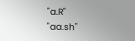"a.R"                    "aa.sh"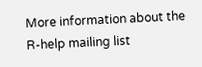More information about the R-help mailing list